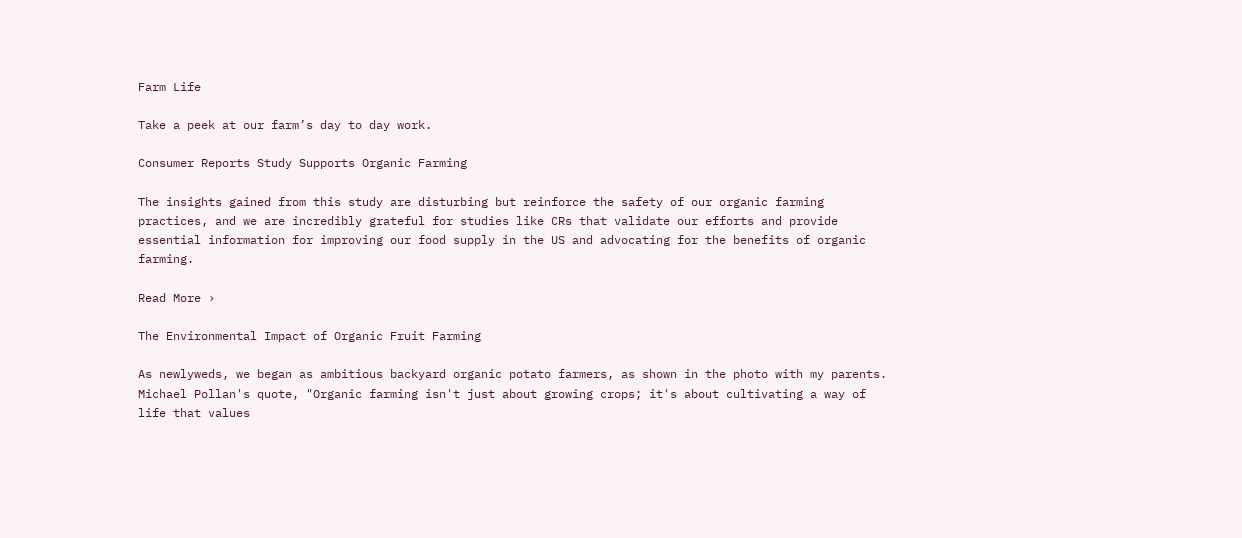Farm Life

Take a peek at our farm’s day to day work.

Consumer Reports Study Supports Organic Farming

The insights gained from this study are disturbing but reinforce the safety of our organic farming practices, and we are incredibly grateful for studies like CRs that validate our efforts and provide essential information for improving our food supply in the US and advocating for the benefits of organic farming.

Read More ›

The Environmental Impact of Organic Fruit Farming

As newlyweds, we began as ambitious backyard organic potato farmers, as shown in the photo with my parents. Michael Pollan's quote, "Organic farming isn't just about growing crops; it's about cultivating a way of life that values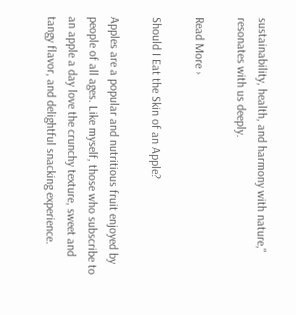sustainability, health, and harmony with nature," resonates with us deeply.

Read More ›

Should I Eat the Skin of an Apple?

Apples are a popular and nutritious fruit enjoyed by people of all ages. Like myself, those who subscribe to an apple a day love the crunchy texture, sweet and tangy flavor, and delightful snacking experience.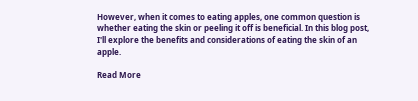However, when it comes to eating apples, one common question is whether eating the skin or peeling it off is beneficial. In this blog post, I'll explore the benefits and considerations of eating the skin of an apple.

Read More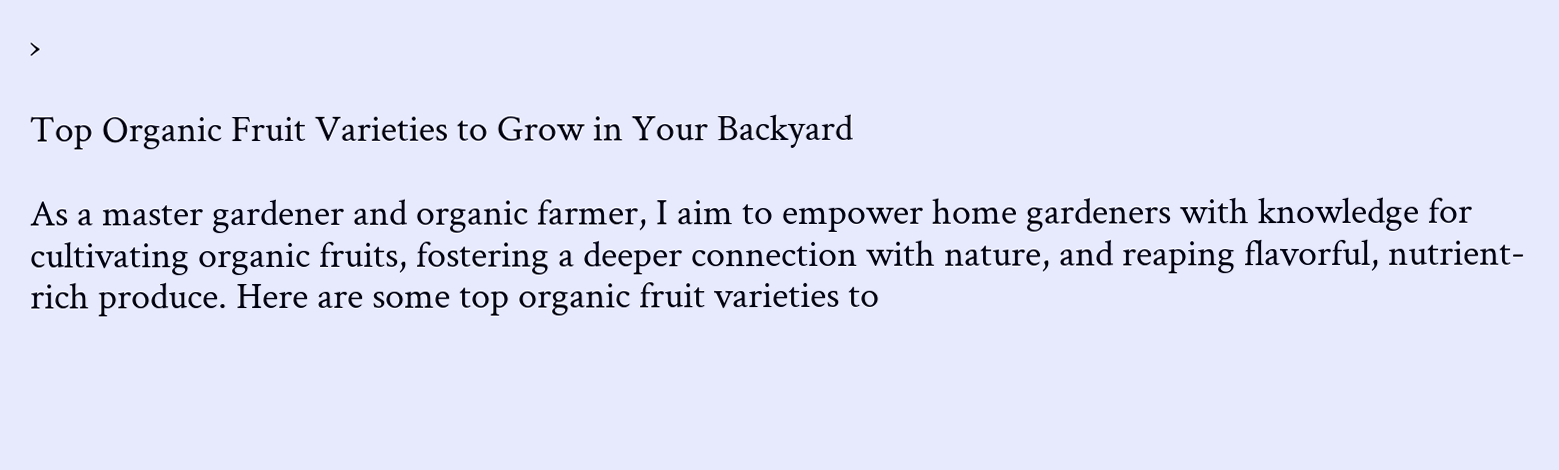›

Top Organic Fruit Varieties to Grow in Your Backyard

As a master gardener and organic farmer, I aim to empower home gardeners with knowledge for cultivating organic fruits, fostering a deeper connection with nature, and reaping flavorful, nutrient-rich produce. Here are some top organic fruit varieties to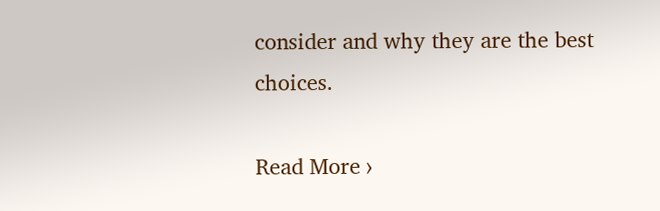consider and why they are the best choices.

Read More ›